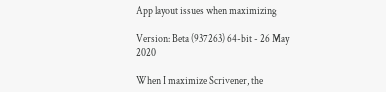App layout issues when maximizing

Version: Beta (937263) 64-bit - 26 May 2020

When I maximize Scrivener, the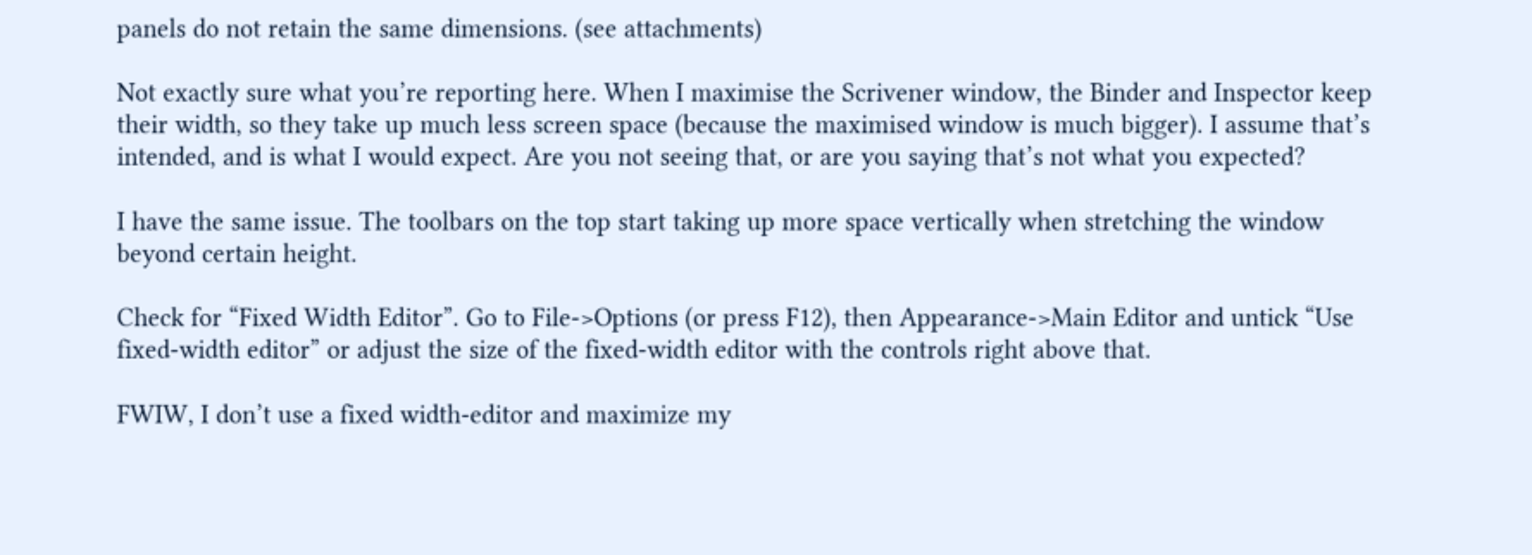panels do not retain the same dimensions. (see attachments)

Not exactly sure what you’re reporting here. When I maximise the Scrivener window, the Binder and Inspector keep their width, so they take up much less screen space (because the maximised window is much bigger). I assume that’s intended, and is what I would expect. Are you not seeing that, or are you saying that’s not what you expected?

I have the same issue. The toolbars on the top start taking up more space vertically when stretching the window beyond certain height.

Check for “Fixed Width Editor”. Go to File->Options (or press F12), then Appearance->Main Editor and untick “Use fixed-width editor” or adjust the size of the fixed-width editor with the controls right above that.

FWIW, I don’t use a fixed width-editor and maximize my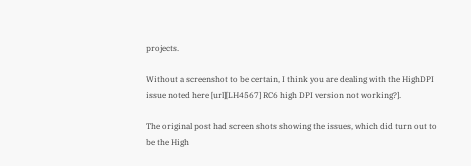projects.

Without a screenshot to be certain, I think you are dealing with the HighDPI issue noted here [url][LH4567] RC6 high DPI version not working?].

The original post had screen shots showing the issues, which did turn out to be the High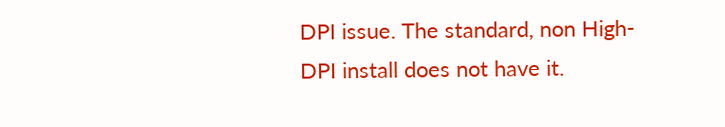DPI issue. The standard, non High-DPI install does not have it.